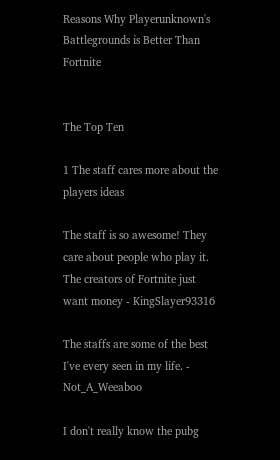Reasons Why Playerunknown's Battlegrounds is Better Than Fortnite


The Top Ten

1 The staff cares more about the players ideas

The staff is so awesome! They care about people who play it. The creators of Fortnite just want money - KingSlayer93316

The staffs are some of the best I've every seen in my life. - Not_A_Weeaboo

I don't really know the pubg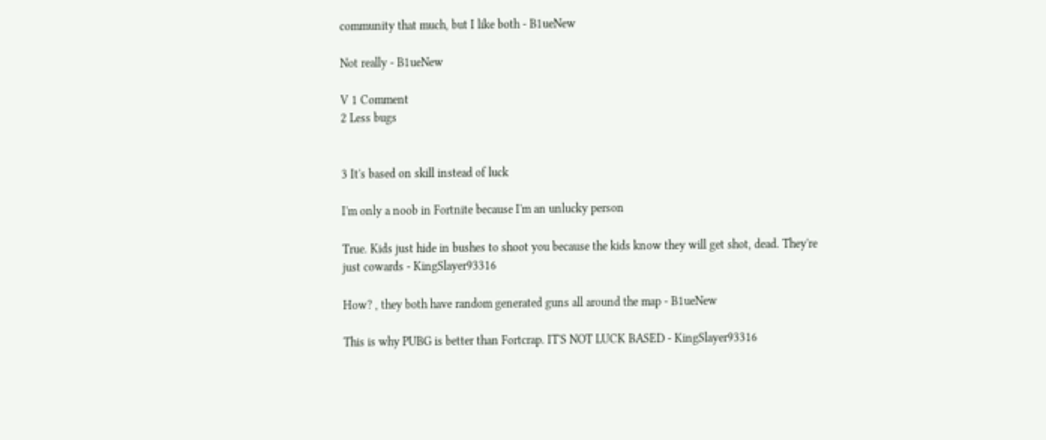community that much, but I like both - B1ueNew

Not really - B1ueNew

V 1 Comment
2 Less bugs


3 It's based on skill instead of luck

I'm only a noob in Fortnite because I'm an unlucky person

True. Kids just hide in bushes to shoot you because the kids know they will get shot, dead. They're just cowards - KingSlayer93316

How? , they both have random generated guns all around the map - B1ueNew

This is why PUBG is better than Fortcrap. IT'S NOT LUCK BASED - KingSlayer93316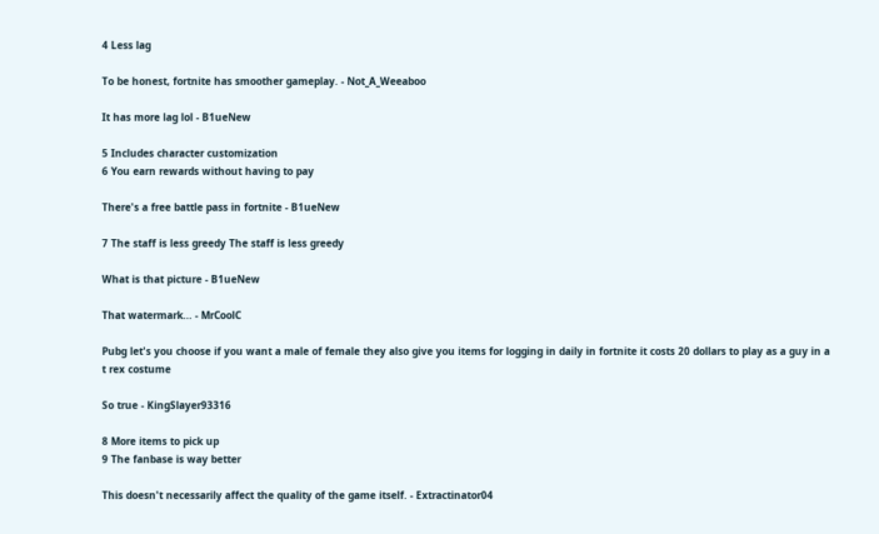4 Less lag

To be honest, fortnite has smoother gameplay. - Not_A_Weeaboo

It has more lag lol - B1ueNew

5 Includes character customization
6 You earn rewards without having to pay

There's a free battle pass in fortnite - B1ueNew

7 The staff is less greedy The staff is less greedy

What is that picture - B1ueNew

That watermark... - MrCoolC

Pubg let's you choose if you want a male of female they also give you items for logging in daily in fortnite it costs 20 dollars to play as a guy in a t rex costume

So true - KingSlayer93316

8 More items to pick up
9 The fanbase is way better

This doesn't necessarily affect the quality of the game itself. - Extractinator04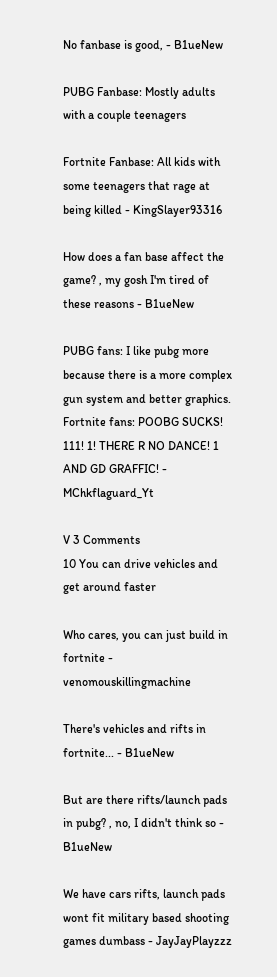No fanbase is good, - B1ueNew

PUBG Fanbase: Mostly adults with a couple teenagers

Fortnite Fanbase: All kids with some teenagers that rage at being killed - KingSlayer93316

How does a fan base affect the game? , my gosh I'm tired of these reasons - B1ueNew

PUBG fans: I like pubg more because there is a more complex gun system and better graphics.
Fortnite fans: POOBG SUCKS! 111! 1! THERE R NO DANCE! 1 AND GD GRAFFIC! - MChkflaguard_Yt

V 3 Comments
10 You can drive vehicles and get around faster

Who cares, you can just build in fortnite - venomouskillingmachine

There's vehicles and rifts in fortnite... - B1ueNew

But are there rifts/launch pads in pubg? , no, I didn't think so - B1ueNew

We have cars rifts, launch pads wont fit military based shooting games dumbass - JayJayPlayzzz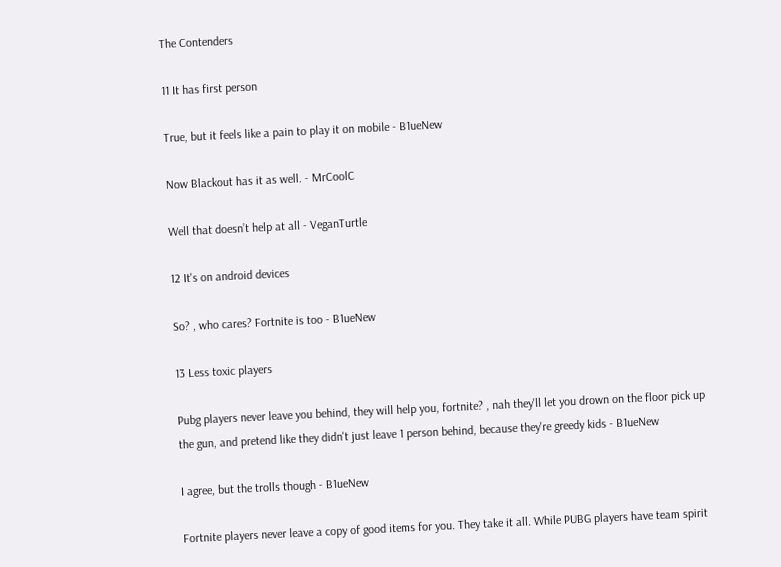The Contenders

11 It has first person

True, but it feels like a pain to play it on mobile - B1ueNew

Now Blackout has it as well. - MrCoolC

Well that doesn’t help at all - VeganTurtle

12 It's on android devices

So? , who cares? Fortnite is too - B1ueNew

13 Less toxic players

Pubg players never leave you behind, they will help you, fortnite? , nah they'll let you drown on the floor pick up the gun, and pretend like they didn't just leave 1 person behind, because they're greedy kids - B1ueNew

I agree, but the trolls though - B1ueNew

Fortnite players never leave a copy of good items for you. They take it all. While PUBG players have team spirit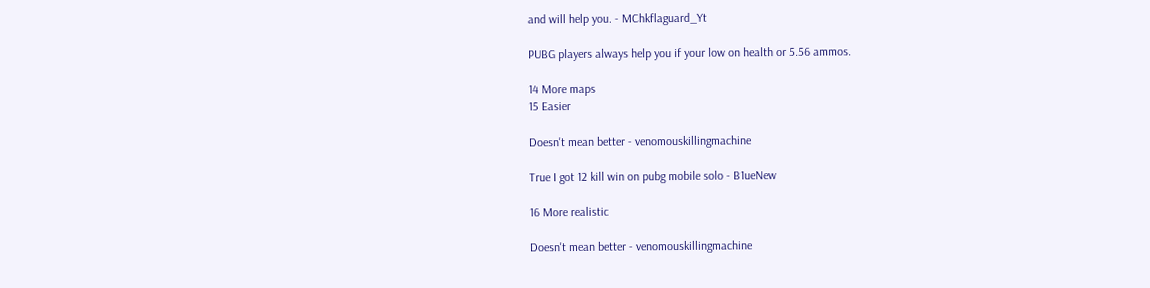and will help you. - MChkflaguard_Yt

PUBG players always help you if your low on health or 5.56 ammos.

14 More maps
15 Easier

Doesn't mean better - venomouskillingmachine

True I got 12 kill win on pubg mobile solo - B1ueNew

16 More realistic

Doesn't mean better - venomouskillingmachine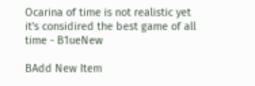Ocarina of time is not realistic yet it's considired the best game of all time - B1ueNew

BAdd New Item